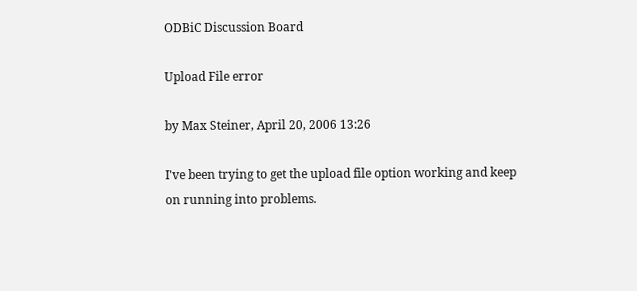ODBiC Discussion Board

Upload File error

by Max Steiner, April 20, 2006 13:26

I've been trying to get the upload file option working and keep on running into problems.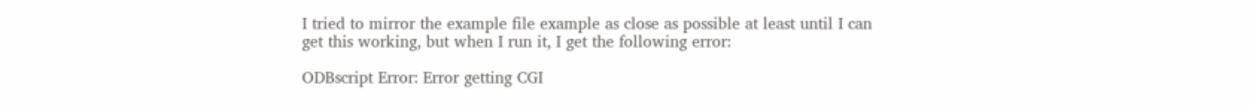I tried to mirror the example file example as close as possible at least until I can get this working, but when I run it, I get the following error:

ODBscript Error: Error getting CGI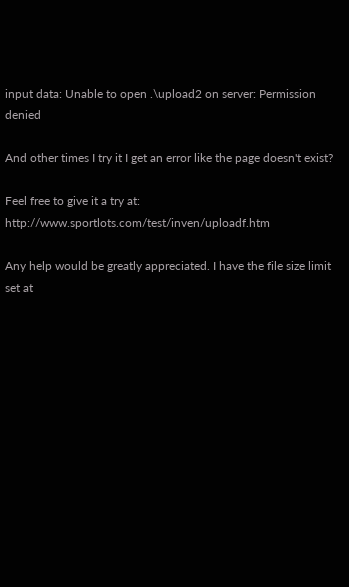input data: Unable to open .\upload2 on server: Permission denied

And other times I try it I get an error like the page doesn't exist?

Feel free to give it a try at: http://www.sportlots.com/test/inven/uploadf.htm

Any help would be greatly appreciated. I have the file size limit set at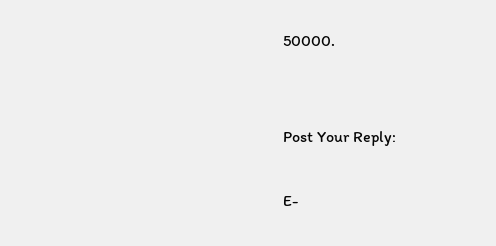50000.


Post Your Reply:

E-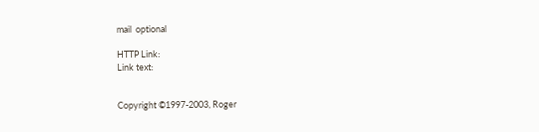mail  optional

HTTP Link:
Link text:


Copyright ©1997-2003, Roger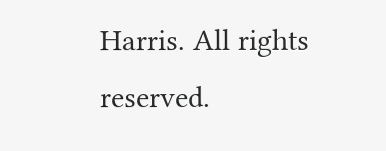Harris. All rights reserved.